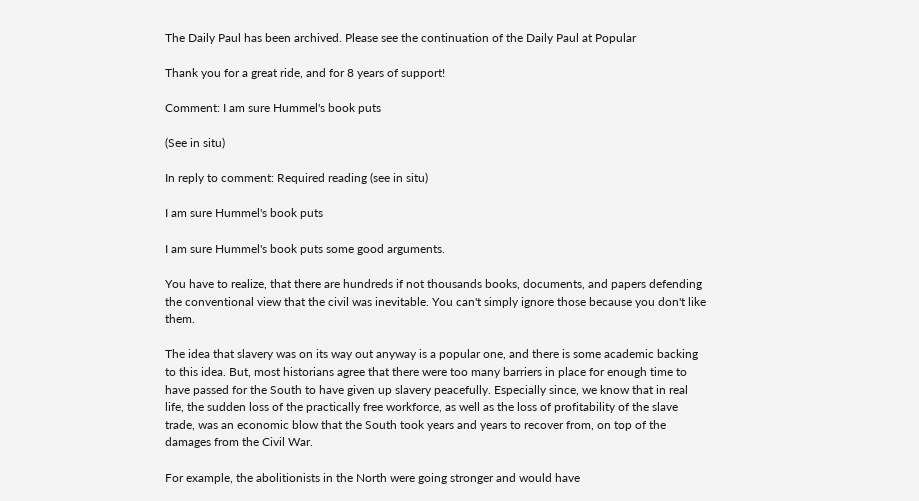The Daily Paul has been archived. Please see the continuation of the Daily Paul at Popular

Thank you for a great ride, and for 8 years of support!

Comment: I am sure Hummel's book puts

(See in situ)

In reply to comment: Required reading (see in situ)

I am sure Hummel's book puts

I am sure Hummel's book puts some good arguments.

You have to realize, that there are hundreds if not thousands books, documents, and papers defending the conventional view that the civil was inevitable. You can't simply ignore those because you don't like them.

The idea that slavery was on its way out anyway is a popular one, and there is some academic backing to this idea. But, most historians agree that there were too many barriers in place for enough time to have passed for the South to have given up slavery peacefully. Especially since, we know that in real life, the sudden loss of the practically free workforce, as well as the loss of profitability of the slave trade, was an economic blow that the South took years and years to recover from, on top of the damages from the Civil War.

For example, the abolitionists in the North were going stronger and would have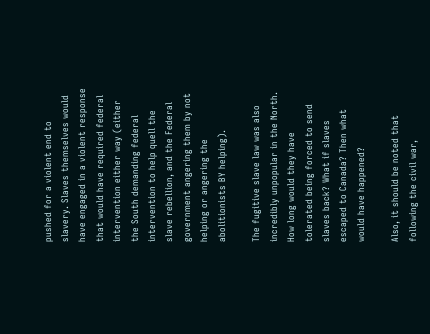pushed for a violent end to slavery. Slaves themselves would have engaged in a violent response that would have required federal intervention either way (either the South demanding federal intervention to help quell the slave rebellion, and the Federal government angering them by not helping or angering the abolitionists BY helping).

The fugitive slave law was also incredibly unpopular in the North. How long would they have tolerated being forced to send slaves back? What if slaves escaped to Canada? Then what would have happened?

Also, it should be noted that following the civil war,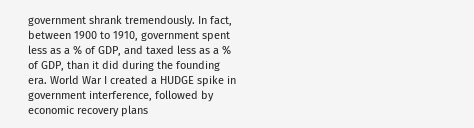government shrank tremendously. In fact, between 1900 to 1910, government spent less as a % of GDP, and taxed less as a % of GDP, than it did during the founding era. World War I created a HUDGE spike in government interference, followed by economic recovery plans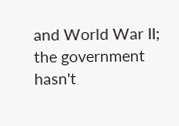and World War II; the government hasn't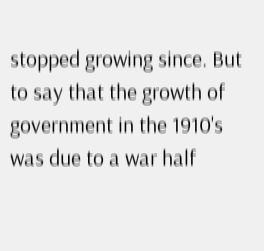stopped growing since. But to say that the growth of government in the 1910's was due to a war half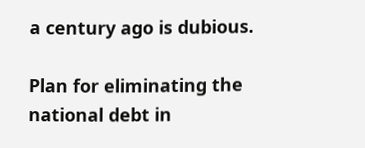a century ago is dubious.

Plan for eliminating the national debt in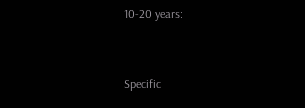10-20 years:


Specific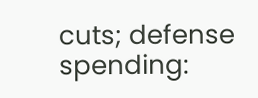cuts; defense spending: